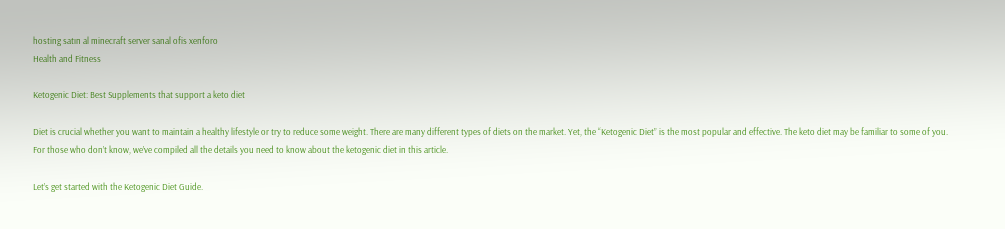hosting satın al minecraft server sanal ofis xenforo
Health and Fitness

Ketogenic Diet: Best Supplements that support a keto diet

Diet is crucial whether you want to maintain a healthy lifestyle or try to reduce some weight. There are many different types of diets on the market. Yet, the “Ketogenic Diet” is the most popular and effective. The keto diet may be familiar to some of you. For those who don’t know, we’ve compiled all the details you need to know about the ketogenic diet in this article.

Let’s get started with the Ketogenic Diet Guide.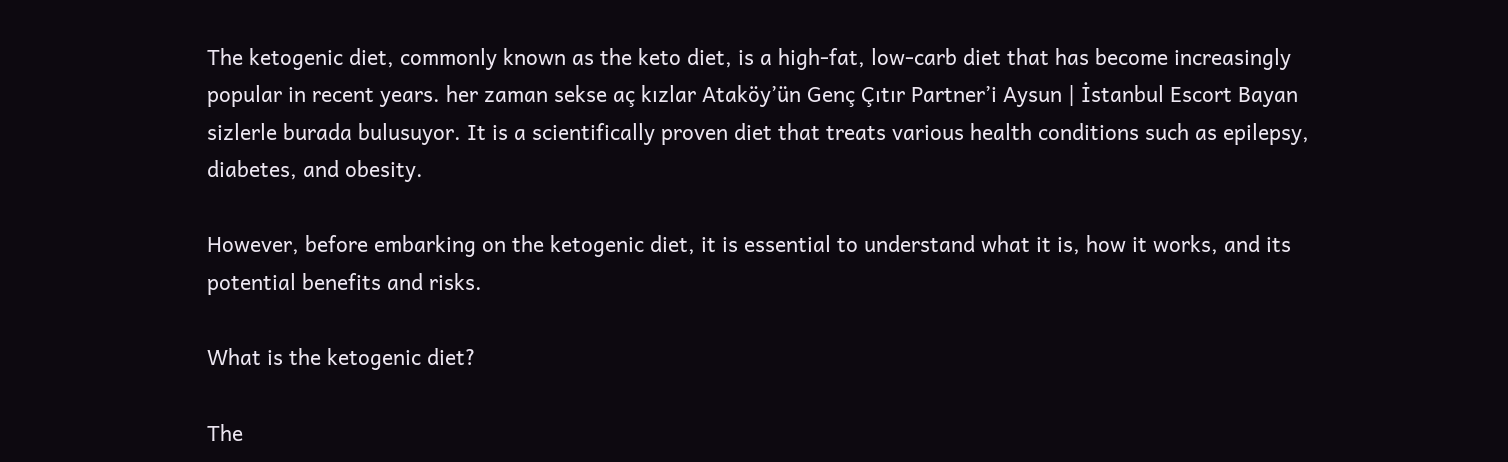The ketogenic diet, commonly known as the keto diet, is a high-fat, low-carb diet that has become increasingly popular in recent years. her zaman sekse aç kızlar Ataköy’ün Genç Çıtır Partner’i Aysun | İstanbul Escort Bayan sizlerle burada bulusuyor. It is a scientifically proven diet that treats various health conditions such as epilepsy, diabetes, and obesity.

However, before embarking on the ketogenic diet, it is essential to understand what it is, how it works, and its potential benefits and risks.

What is the ketogenic diet?

The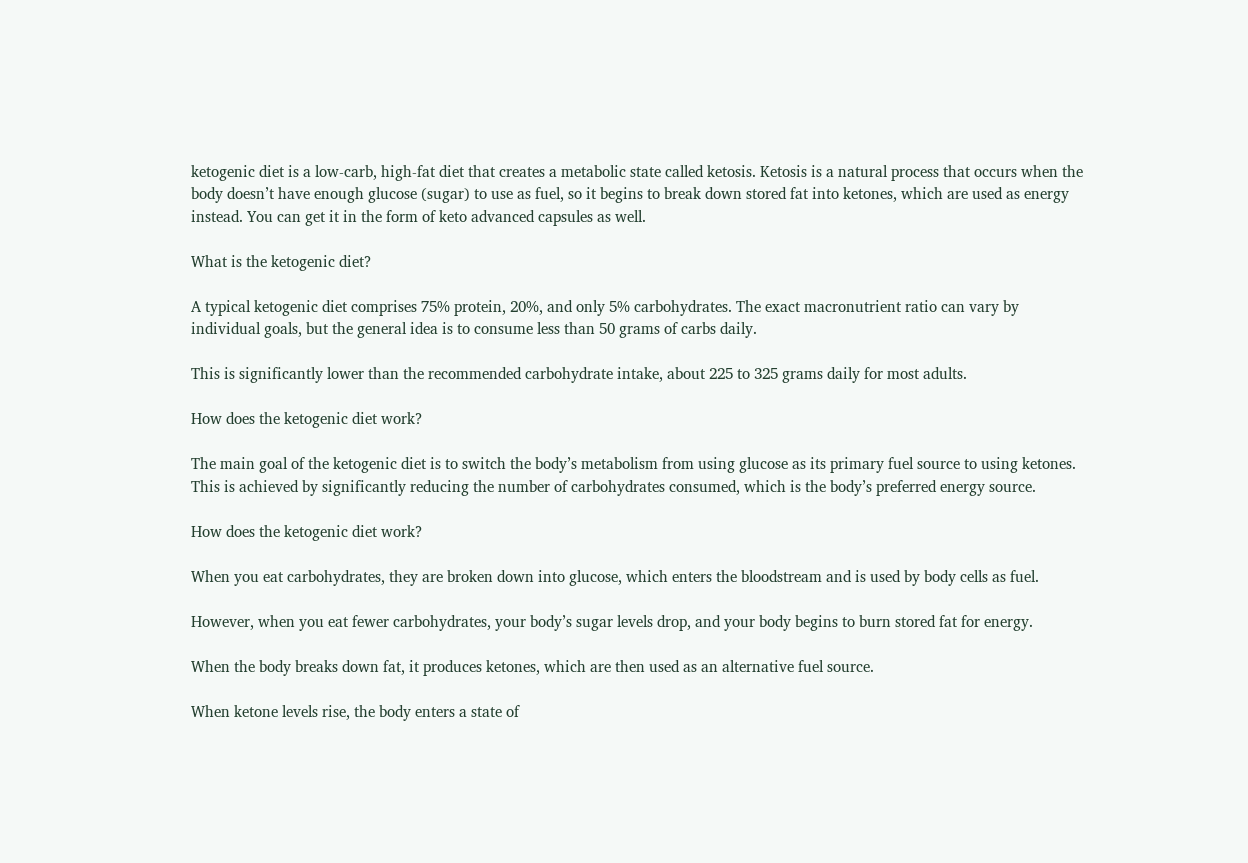ketogenic diet is a low-carb, high-fat diet that creates a metabolic state called ketosis. Ketosis is a natural process that occurs when the body doesn’t have enough glucose (sugar) to use as fuel, so it begins to break down stored fat into ketones, which are used as energy instead. You can get it in the form of keto advanced capsules as well.

What is the ketogenic diet?

A typical ketogenic diet comprises 75% protein, 20%, and only 5% carbohydrates. The exact macronutrient ratio can vary by individual goals, but the general idea is to consume less than 50 grams of carbs daily.

This is significantly lower than the recommended carbohydrate intake, about 225 to 325 grams daily for most adults.

How does the ketogenic diet work?

The main goal of the ketogenic diet is to switch the body’s metabolism from using glucose as its primary fuel source to using ketones. This is achieved by significantly reducing the number of carbohydrates consumed, which is the body’s preferred energy source.

How does the ketogenic diet work?

When you eat carbohydrates, they are broken down into glucose, which enters the bloodstream and is used by body cells as fuel.

However, when you eat fewer carbohydrates, your body’s sugar levels drop, and your body begins to burn stored fat for energy.

When the body breaks down fat, it produces ketones, which are then used as an alternative fuel source.

When ketone levels rise, the body enters a state of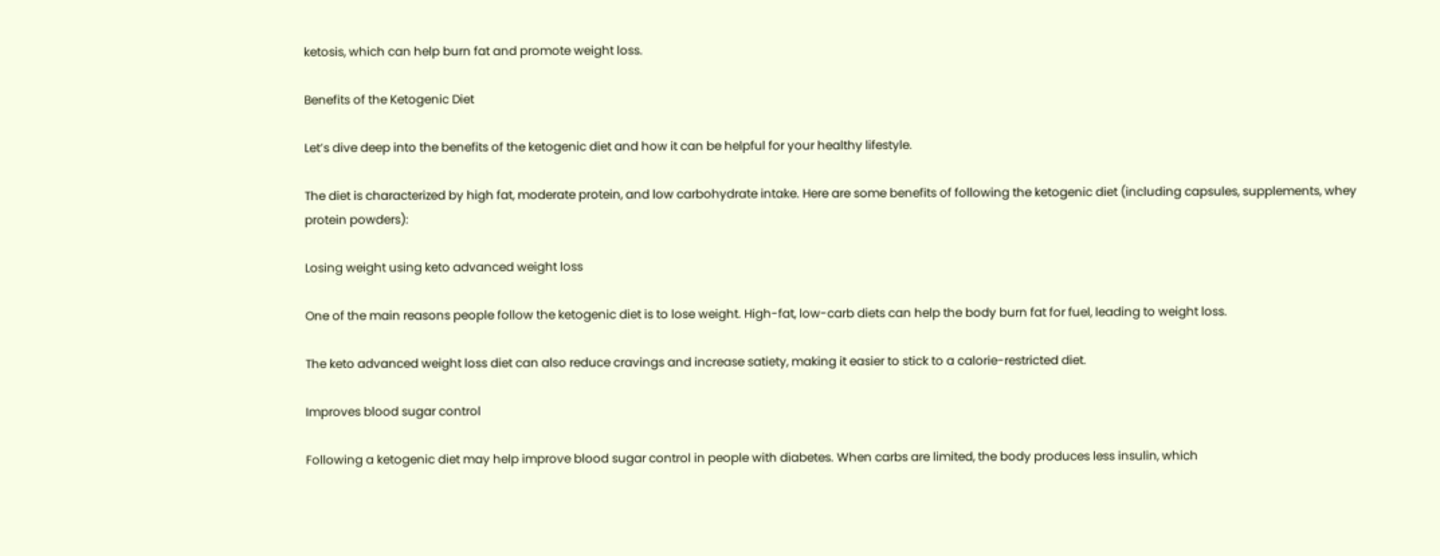ketosis, which can help burn fat and promote weight loss.

Benefits of the Ketogenic Diet

Let’s dive deep into the benefits of the ketogenic diet and how it can be helpful for your healthy lifestyle.

The diet is characterized by high fat, moderate protein, and low carbohydrate intake. Here are some benefits of following the ketogenic diet (including capsules, supplements, whey protein powders):

Losing weight using keto advanced weight loss

One of the main reasons people follow the ketogenic diet is to lose weight. High-fat, low-carb diets can help the body burn fat for fuel, leading to weight loss.

The keto advanced weight loss diet can also reduce cravings and increase satiety, making it easier to stick to a calorie-restricted diet.

Improves blood sugar control

Following a ketogenic diet may help improve blood sugar control in people with diabetes. When carbs are limited, the body produces less insulin, which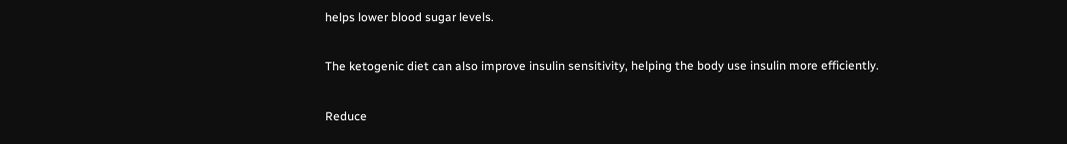helps lower blood sugar levels.

The ketogenic diet can also improve insulin sensitivity, helping the body use insulin more efficiently.

Reduce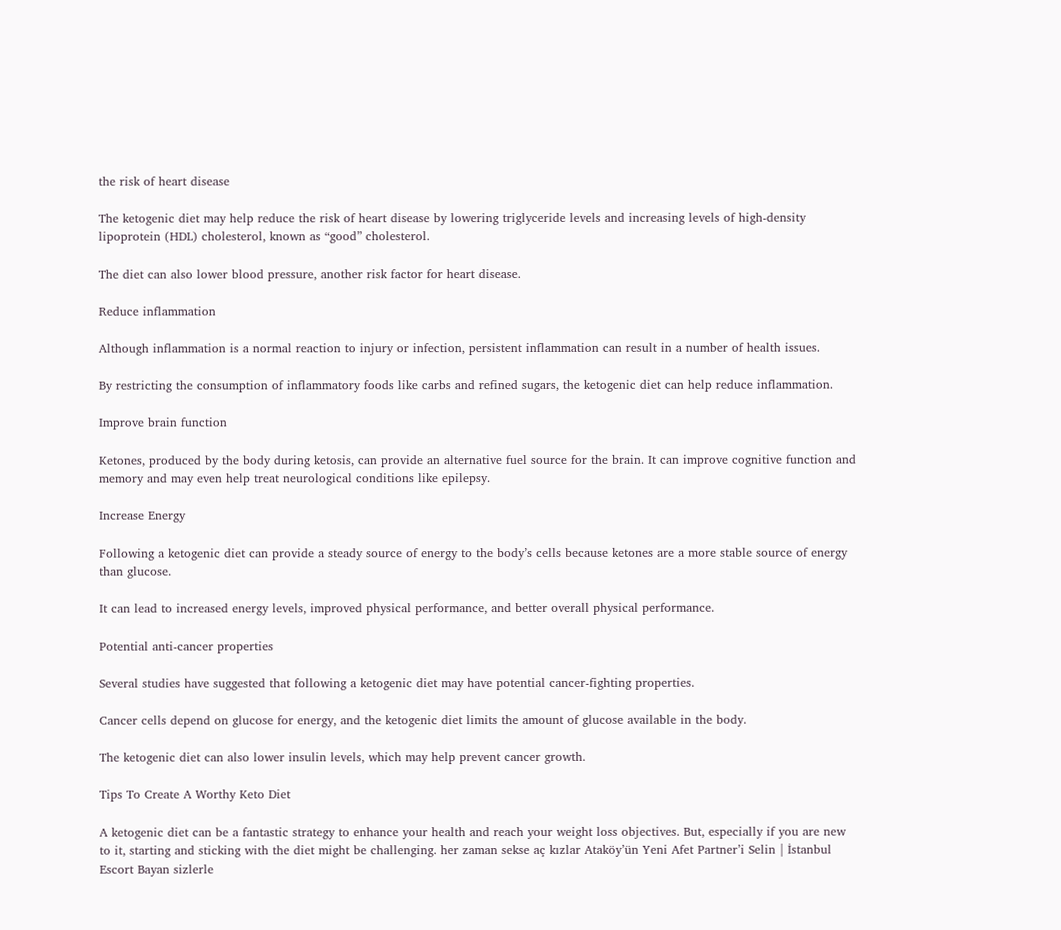the risk of heart disease

The ketogenic diet may help reduce the risk of heart disease by lowering triglyceride levels and increasing levels of high-density lipoprotein (HDL) cholesterol, known as “good” cholesterol.

The diet can also lower blood pressure, another risk factor for heart disease.

Reduce inflammation

Although inflammation is a normal reaction to injury or infection, persistent inflammation can result in a number of health issues.

By restricting the consumption of inflammatory foods like carbs and refined sugars, the ketogenic diet can help reduce inflammation.

Improve brain function

Ketones, produced by the body during ketosis, can provide an alternative fuel source for the brain. It can improve cognitive function and memory and may even help treat neurological conditions like epilepsy.

Increase Energy

Following a ketogenic diet can provide a steady source of energy to the body’s cells because ketones are a more stable source of energy than glucose.

It can lead to increased energy levels, improved physical performance, and better overall physical performance.

Potential anti-cancer properties

Several studies have suggested that following a ketogenic diet may have potential cancer-fighting properties.

Cancer cells depend on glucose for energy, and the ketogenic diet limits the amount of glucose available in the body.

The ketogenic diet can also lower insulin levels, which may help prevent cancer growth.

Tips To Create A Worthy Keto Diet

A ketogenic diet can be a fantastic strategy to enhance your health and reach your weight loss objectives. But, especially if you are new to it, starting and sticking with the diet might be challenging. her zaman sekse aç kızlar Ataköy’ün Yeni Afet Partner’i Selin | İstanbul Escort Bayan sizlerle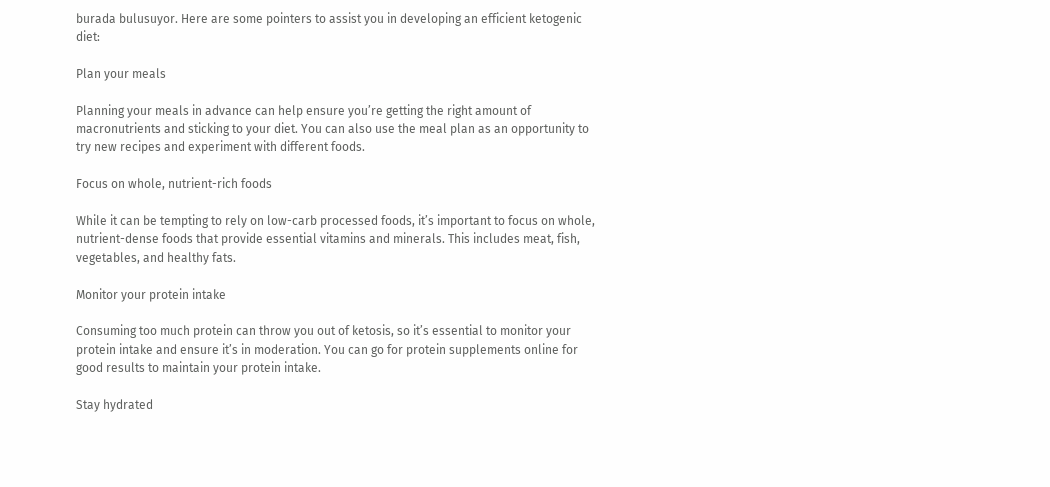burada bulusuyor. Here are some pointers to assist you in developing an efficient ketogenic diet:

Plan your meals

Planning your meals in advance can help ensure you’re getting the right amount of macronutrients and sticking to your diet. You can also use the meal plan as an opportunity to try new recipes and experiment with different foods.

Focus on whole, nutrient-rich foods

While it can be tempting to rely on low-carb processed foods, it’s important to focus on whole, nutrient-dense foods that provide essential vitamins and minerals. This includes meat, fish, vegetables, and healthy fats.

Monitor your protein intake

Consuming too much protein can throw you out of ketosis, so it’s essential to monitor your protein intake and ensure it’s in moderation. You can go for protein supplements online for good results to maintain your protein intake.

Stay hydrated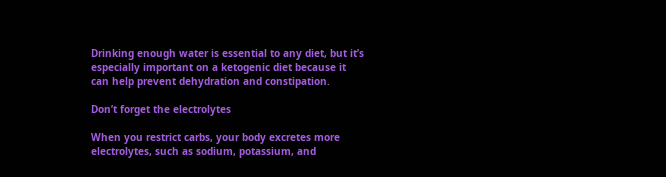Drinking enough water is essential to any diet, but it’s especially important on a ketogenic diet because it can help prevent dehydration and constipation.

Don’t forget the electrolytes

When you restrict carbs, your body excretes more electrolytes, such as sodium, potassium, and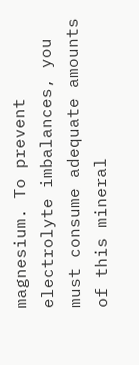magnesium. To prevent electrolyte imbalances, you must consume adequate amounts of this mineral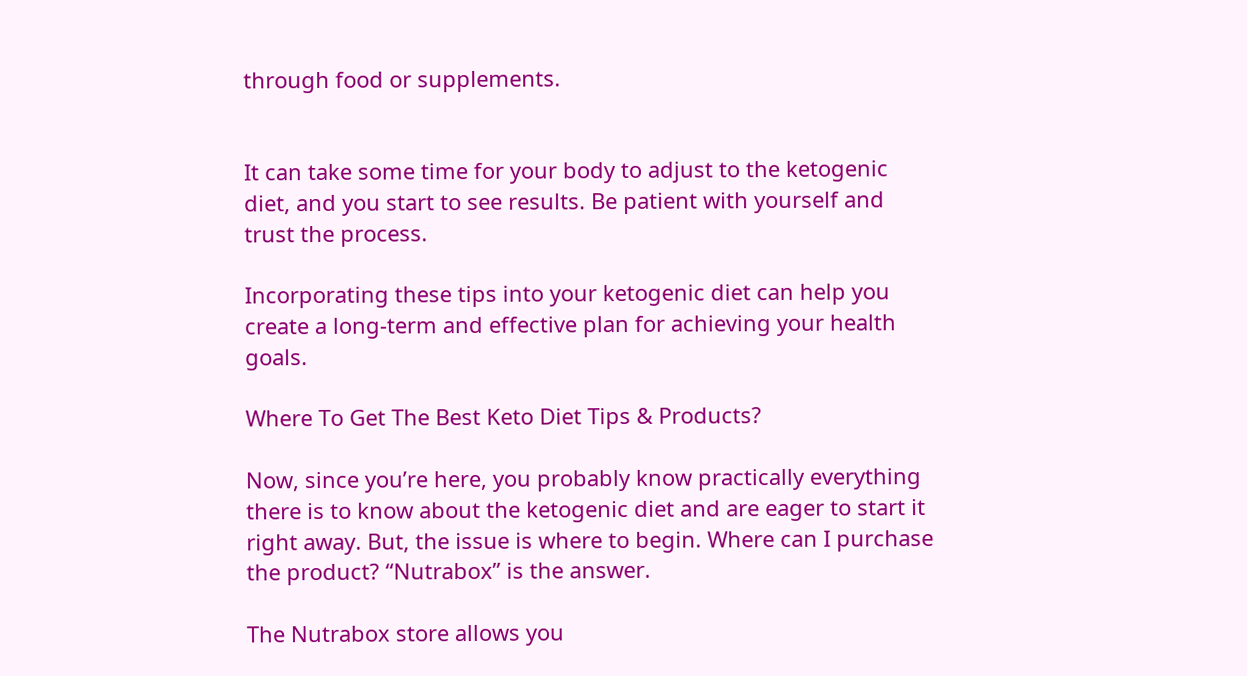through food or supplements.


It can take some time for your body to adjust to the ketogenic diet, and you start to see results. Be patient with yourself and trust the process.

Incorporating these tips into your ketogenic diet can help you create a long-term and effective plan for achieving your health goals.

Where To Get The Best Keto Diet Tips & Products?

Now, since you’re here, you probably know practically everything there is to know about the ketogenic diet and are eager to start it right away. But, the issue is where to begin. Where can I purchase the product? “Nutrabox” is the answer.

The Nutrabox store allows you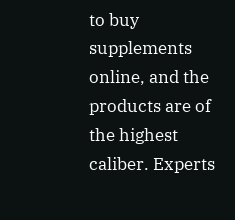to buy supplements online, and the products are of the highest caliber. Experts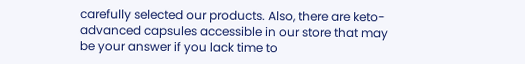carefully selected our products. Also, there are keto-advanced capsules accessible in our store that may be your answer if you lack time to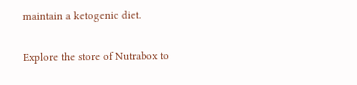maintain a ketogenic diet.

Explore the store of Nutrabox to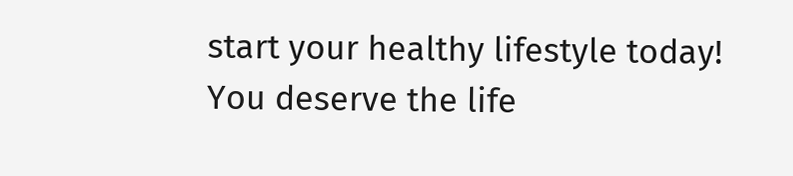start your healthy lifestyle today! You deserve the life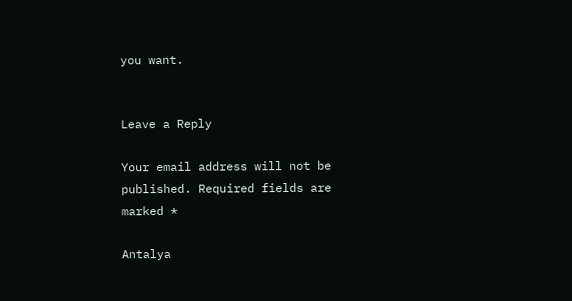you want.


Leave a Reply

Your email address will not be published. Required fields are marked *

Antalya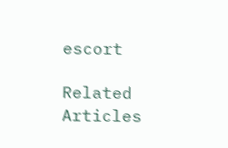escort

Related Articles